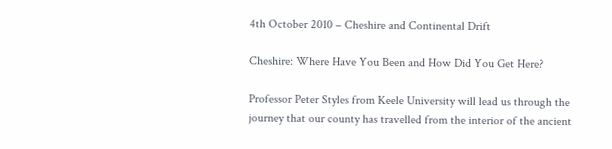4th October 2010 – Cheshire and Continental Drift

Cheshire: Where Have You Been and How Did You Get Here?

Professor Peter Styles from Keele University will lead us through the journey that our county has travelled from the interior of the ancient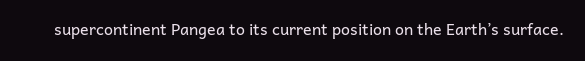supercontinent Pangea to its current position on the Earth’s surface.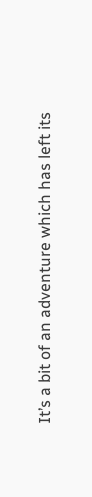It’s a bit of an adventure which has left its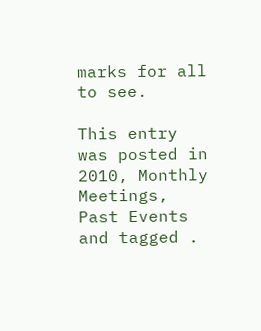marks for all to see.

This entry was posted in 2010, Monthly Meetings, Past Events and tagged .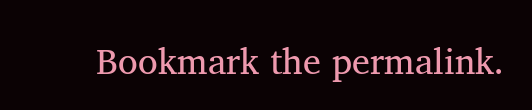Bookmark the permalink.